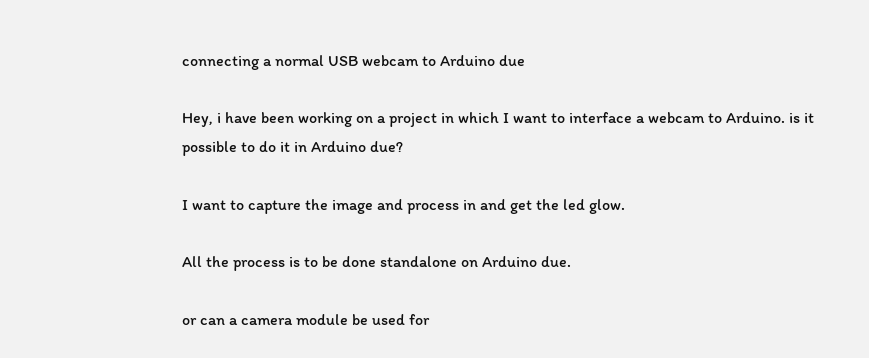connecting a normal USB webcam to Arduino due

Hey, i have been working on a project in which I want to interface a webcam to Arduino. is it possible to do it in Arduino due?

I want to capture the image and process in and get the led glow.

All the process is to be done standalone on Arduino due.

or can a camera module be used for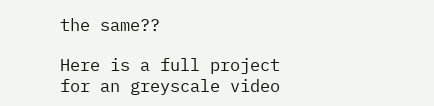the same??

Here is a full project for an greyscale video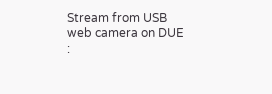Stream from USB web camera on DUE :